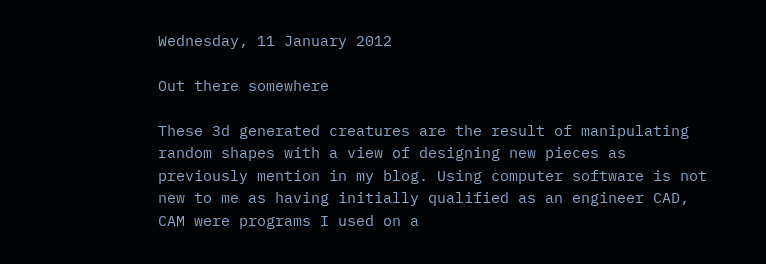Wednesday, 11 January 2012

Out there somewhere

These 3d generated creatures are the result of manipulating random shapes with a view of designing new pieces as previously mention in my blog. Using computer software is not new to me as having initially qualified as an engineer CAD, CAM were programs I used on a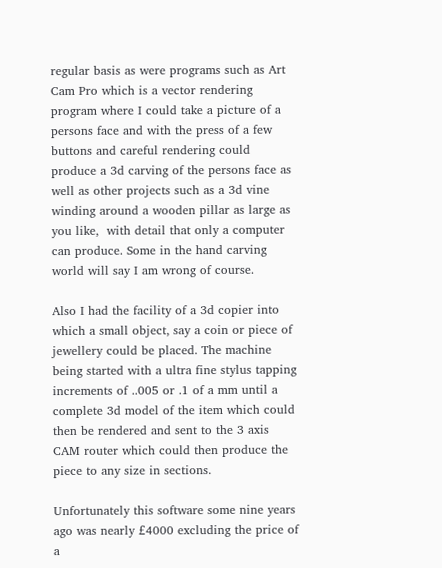regular basis as were programs such as Art Cam Pro which is a vector rendering program where I could take a picture of a persons face and with the press of a few buttons and careful rendering could produce a 3d carving of the persons face as well as other projects such as a 3d vine winding around a wooden pillar as large as you like,  with detail that only a computer can produce. Some in the hand carving world will say I am wrong of course.

Also I had the facility of a 3d copier into which a small object, say a coin or piece of jewellery could be placed. The machine being started with a ultra fine stylus tapping increments of ..005 or .1 of a mm until a complete 3d model of the item which could then be rendered and sent to the 3 axis CAM router which could then produce the piece to any size in sections.

Unfortunately this software some nine years ago was nearly £4000 excluding the price of a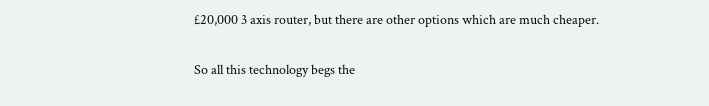£20,000 3 axis router, but there are other options which are much cheaper.

So all this technology begs the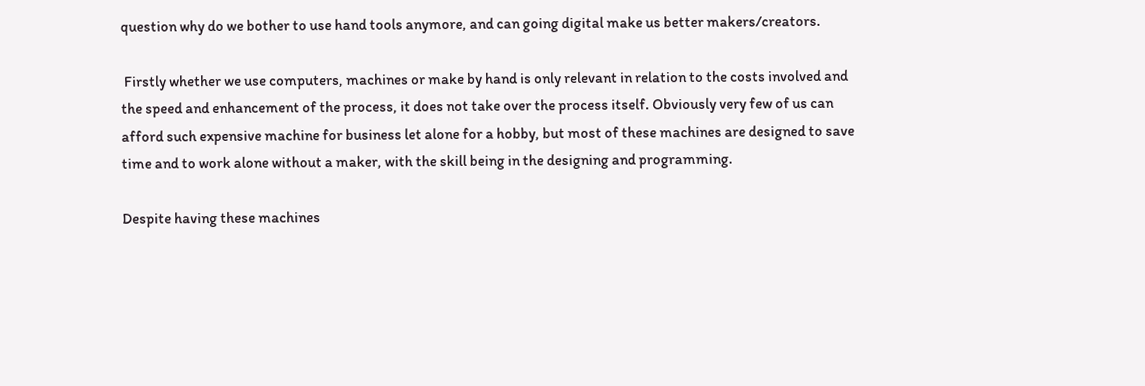question why do we bother to use hand tools anymore, and can going digital make us better makers/creators.

 Firstly whether we use computers, machines or make by hand is only relevant in relation to the costs involved and the speed and enhancement of the process, it does not take over the process itself. Obviously very few of us can afford such expensive machine for business let alone for a hobby, but most of these machines are designed to save time and to work alone without a maker, with the skill being in the designing and programming.

Despite having these machines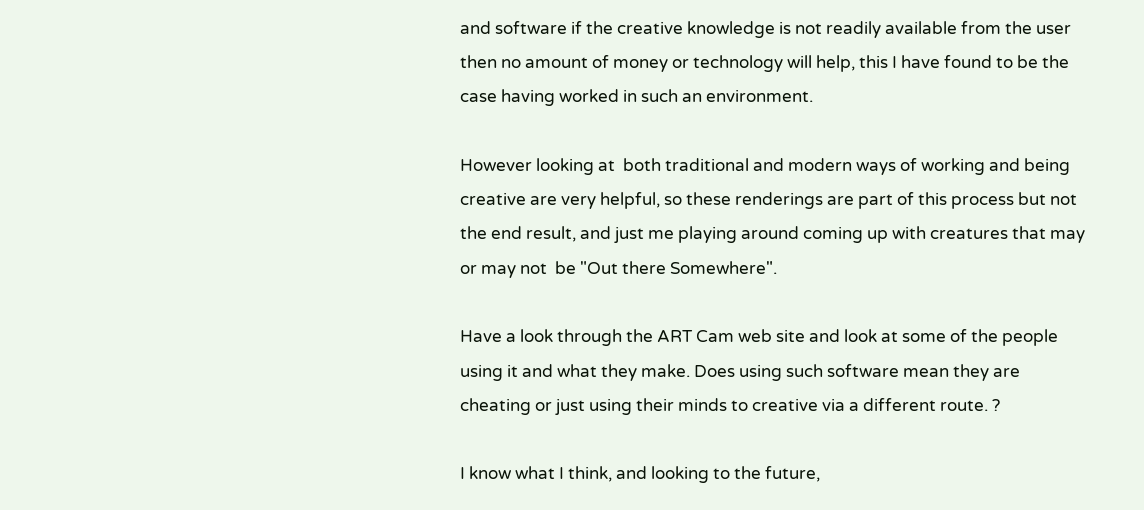and software if the creative knowledge is not readily available from the user then no amount of money or technology will help, this I have found to be the case having worked in such an environment.

However looking at  both traditional and modern ways of working and being creative are very helpful, so these renderings are part of this process but not the end result, and just me playing around coming up with creatures that may or may not  be "Out there Somewhere".

Have a look through the ART Cam web site and look at some of the people using it and what they make. Does using such software mean they are cheating or just using their minds to creative via a different route. ?

I know what I think, and looking to the future,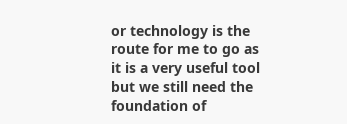or technology is the route for me to go as it is a very useful tool but we still need the foundation of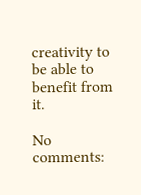creativity to be able to benefit from it.

No comments: